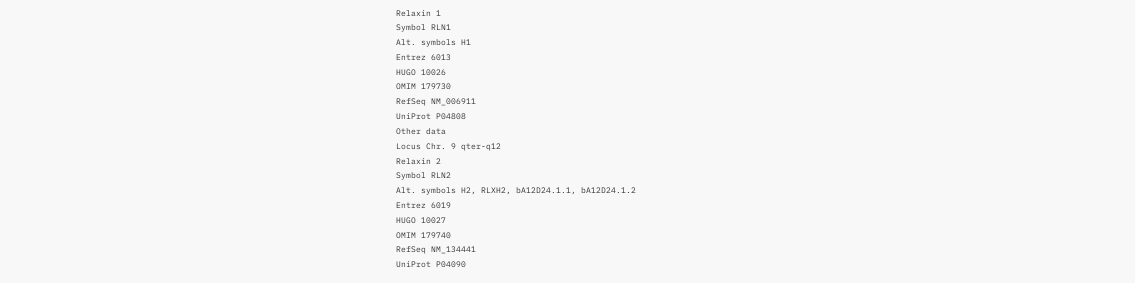Relaxin 1
Symbol RLN1
Alt. symbols H1
Entrez 6013
HUGO 10026
OMIM 179730
RefSeq NM_006911
UniProt P04808
Other data
Locus Chr. 9 qter-q12
Relaxin 2
Symbol RLN2
Alt. symbols H2, RLXH2, bA12D24.1.1, bA12D24.1.2
Entrez 6019
HUGO 10027
OMIM 179740
RefSeq NM_134441
UniProt P04090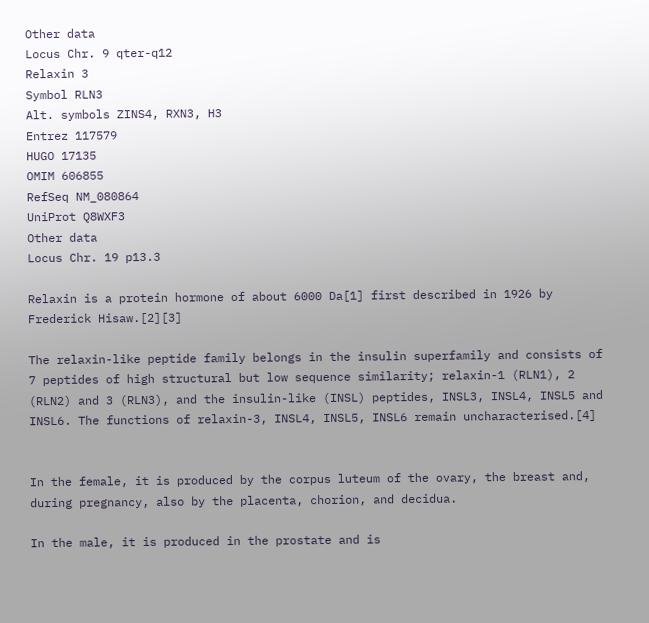Other data
Locus Chr. 9 qter-q12
Relaxin 3
Symbol RLN3
Alt. symbols ZINS4, RXN3, H3
Entrez 117579
HUGO 17135
OMIM 606855
RefSeq NM_080864
UniProt Q8WXF3
Other data
Locus Chr. 19 p13.3

Relaxin is a protein hormone of about 6000 Da[1] first described in 1926 by Frederick Hisaw.[2][3]

The relaxin-like peptide family belongs in the insulin superfamily and consists of 7 peptides of high structural but low sequence similarity; relaxin-1 (RLN1), 2 (RLN2) and 3 (RLN3), and the insulin-like (INSL) peptides, INSL3, INSL4, INSL5 and INSL6. The functions of relaxin-3, INSL4, INSL5, INSL6 remain uncharacterised.[4]


In the female, it is produced by the corpus luteum of the ovary, the breast and, during pregnancy, also by the placenta, chorion, and decidua.

In the male, it is produced in the prostate and is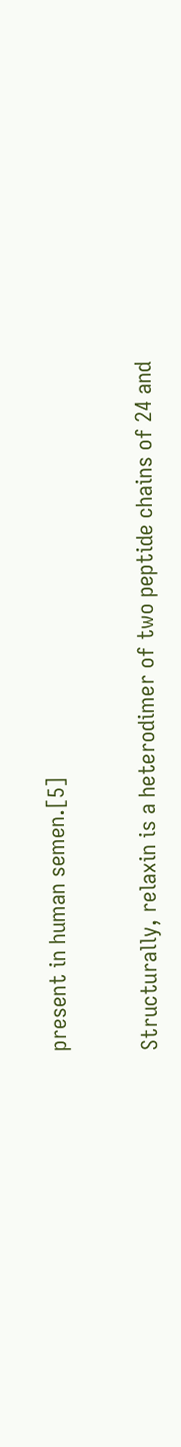present in human semen.[5]


Structurally, relaxin is a heterodimer of two peptide chains of 24 and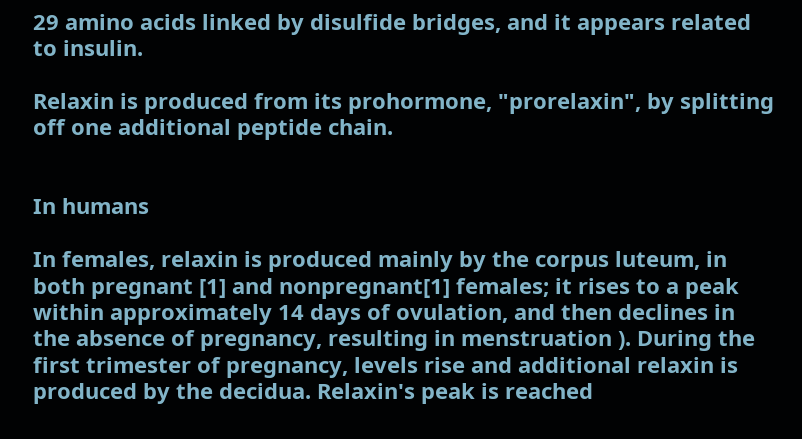29 amino acids linked by disulfide bridges, and it appears related to insulin.

Relaxin is produced from its prohormone, "prorelaxin", by splitting off one additional peptide chain.


In humans

In females, relaxin is produced mainly by the corpus luteum, in both pregnant [1] and nonpregnant[1] females; it rises to a peak within approximately 14 days of ovulation, and then declines in the absence of pregnancy, resulting in menstruation ). During the first trimester of pregnancy, levels rise and additional relaxin is produced by the decidua. Relaxin's peak is reached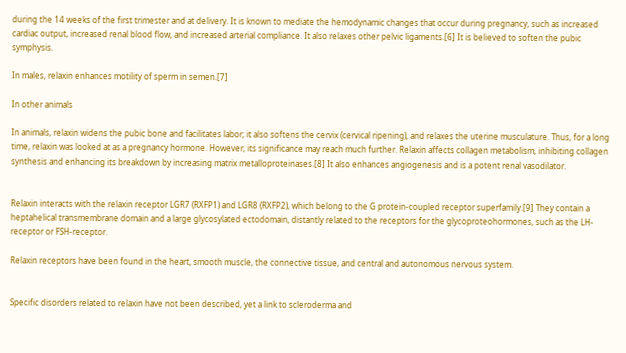during the 14 weeks of the first trimester and at delivery. It is known to mediate the hemodynamic changes that occur during pregnancy, such as increased cardiac output, increased renal blood flow, and increased arterial compliance. It also relaxes other pelvic ligaments.[6] It is believed to soften the pubic symphysis.

In males, relaxin enhances motility of sperm in semen.[7]

In other animals

In animals, relaxin widens the pubic bone and facilitates labor; it also softens the cervix (cervical ripening), and relaxes the uterine musculature. Thus, for a long time, relaxin was looked at as a pregnancy hormone. However, its significance may reach much further. Relaxin affects collagen metabolism, inhibiting collagen synthesis and enhancing its breakdown by increasing matrix metalloproteinases.[8] It also enhances angiogenesis and is a potent renal vasodilator.


Relaxin interacts with the relaxin receptor LGR7 (RXFP1) and LGR8 (RXFP2), which belong to the G protein-coupled receptor superfamily.[9] They contain a heptahelical transmembrane domain and a large glycosylated ectodomain, distantly related to the receptors for the glycoproteohormones, such as the LH-receptor or FSH-receptor.

Relaxin receptors have been found in the heart, smooth muscle, the connective tissue, and central and autonomous nervous system.


Specific disorders related to relaxin have not been described, yet a link to scleroderma and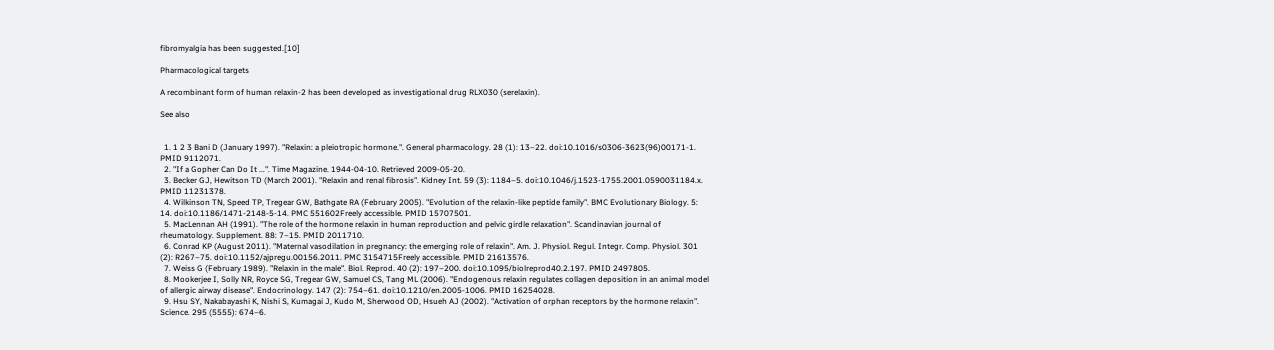fibromyalgia has been suggested.[10]

Pharmacological targets

A recombinant form of human relaxin-2 has been developed as investigational drug RLX030 (serelaxin).

See also


  1. 1 2 3 Bani D (January 1997). "Relaxin: a pleiotropic hormone.". General pharmacology. 28 (1): 13–22. doi:10.1016/s0306-3623(96)00171-1. PMID 9112071.
  2. "If a Gopher Can Do It ...". Time Magazine. 1944-04-10. Retrieved 2009-05-20.
  3. Becker GJ, Hewitson TD (March 2001). "Relaxin and renal fibrosis". Kidney Int. 59 (3): 1184–5. doi:10.1046/j.1523-1755.2001.0590031184.x. PMID 11231378.
  4. Wilkinson TN, Speed TP, Tregear GW, Bathgate RA (February 2005). "Evolution of the relaxin-like peptide family". BMC Evolutionary Biology. 5: 14. doi:10.1186/1471-2148-5-14. PMC 551602Freely accessible. PMID 15707501.
  5. MacLennan AH (1991). "The role of the hormone relaxin in human reproduction and pelvic girdle relaxation". Scandinavian journal of rheumatology. Supplement. 88: 7–15. PMID 2011710.
  6. Conrad KP (August 2011). "Maternal vasodilation in pregnancy: the emerging role of relaxin". Am. J. Physiol. Regul. Integr. Comp. Physiol. 301 (2): R267–75. doi:10.1152/ajpregu.00156.2011. PMC 3154715Freely accessible. PMID 21613576.
  7. Weiss G (February 1989). "Relaxin in the male". Biol. Reprod. 40 (2): 197–200. doi:10.1095/biolreprod40.2.197. PMID 2497805.
  8. Mookerjee I, Solly NR, Royce SG, Tregear GW, Samuel CS, Tang ML (2006). "Endogenous relaxin regulates collagen deposition in an animal model of allergic airway disease". Endocrinology. 147 (2): 754–61. doi:10.1210/en.2005-1006. PMID 16254028.
  9. Hsu SY, Nakabayashi K, Nishi S, Kumagai J, Kudo M, Sherwood OD, Hsueh AJ (2002). "Activation of orphan receptors by the hormone relaxin". Science. 295 (5555): 674–6.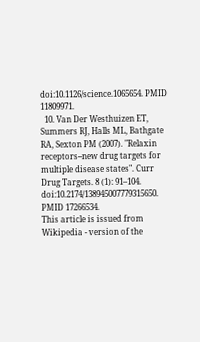doi:10.1126/science.1065654. PMID 11809971.
  10. Van Der Westhuizen ET, Summers RJ, Halls ML, Bathgate RA, Sexton PM (2007). "Relaxin receptors--new drug targets for multiple disease states". Curr Drug Targets. 8 (1): 91–104. doi:10.2174/138945007779315650. PMID 17266534.
This article is issued from Wikipedia - version of the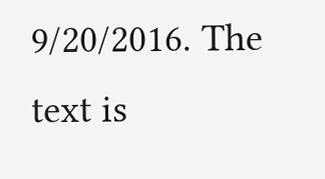9/20/2016. The text is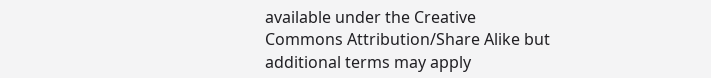available under the Creative Commons Attribution/Share Alike but additional terms may apply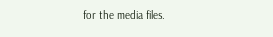for the media files.